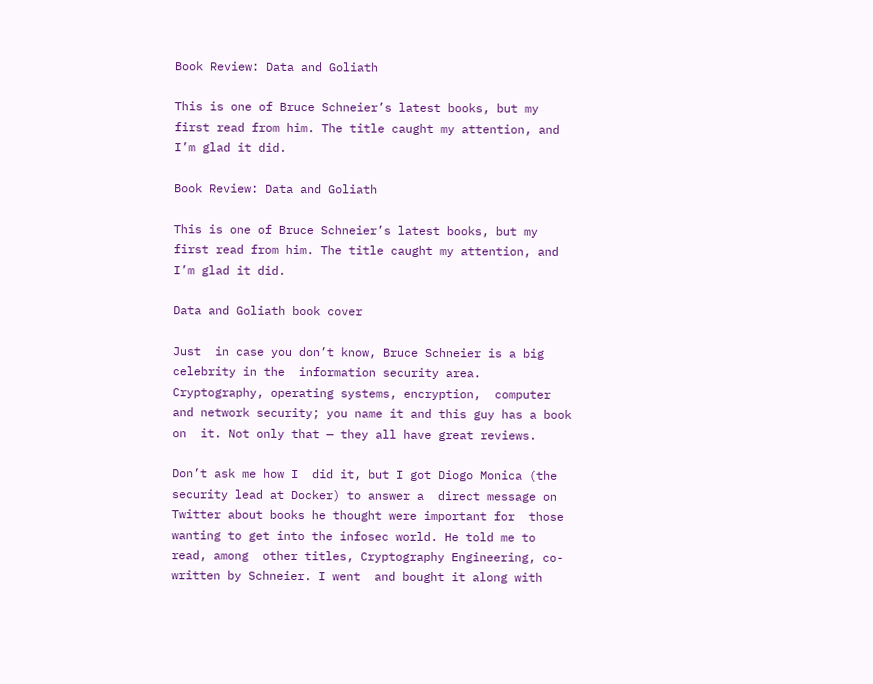Book Review: Data and Goliath

This is one of Bruce Schneier’s latest books, but my first read from him. The title caught my attention, and I’m glad it did.

Book Review: Data and Goliath

This is one of Bruce Schneier’s latest books, but my first read from him. The title caught my attention, and I’m glad it did.

Data and Goliath book cover

Just  in case you don’t know, Bruce Schneier is a big celebrity in the  information security area. Cryptography, operating systems, encryption,  computer and network security; you name it and this guy has a book on  it. Not only that — they all have great reviews.

Don’t ask me how I  did it, but I got Diogo Monica (the security lead at Docker) to answer a  direct message on Twitter about books he thought were important for  those wanting to get into the infosec world. He told me to read, among  other titles, Cryptography Engineering, co-written by Schneier. I went  and bought it along with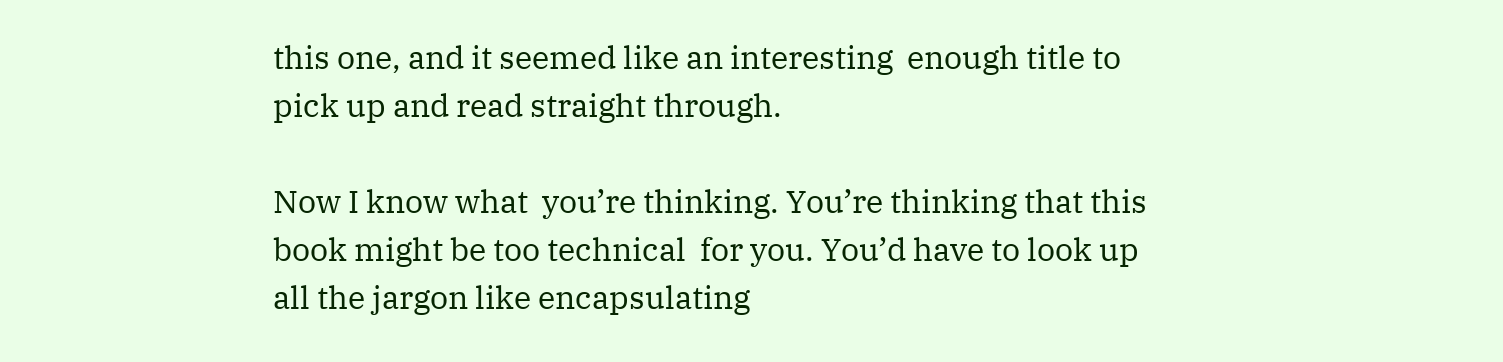this one, and it seemed like an interesting  enough title to pick up and read straight through.

Now I know what  you’re thinking. You’re thinking that this book might be too technical  for you. You’d have to look up all the jargon like encapsulating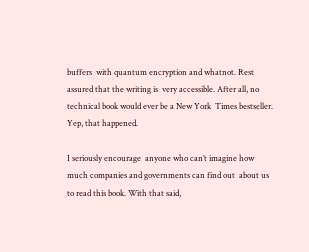buffers  with quantum encryption and whatnot. Rest assured that the writing is  very accessible. After all, no technical book would ever be a New York  Times bestseller. Yep, that happened.

I seriously encourage  anyone who can’t imagine how much companies and governments can find out  about us to read this book. With that said,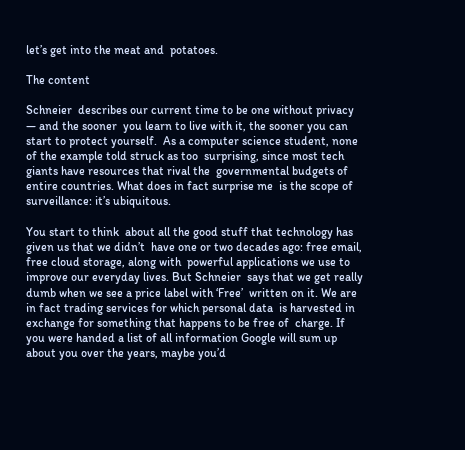let’s get into the meat and  potatoes.

The content

Schneier  describes our current time to be one without privacy — and the sooner  you learn to live with it, the sooner you can start to protect yourself.  As a computer science student, none of the example told struck as too  surprising, since most tech giants have resources that rival the  governmental budgets of entire countries. What does in fact surprise me  is the scope of surveillance: it’s ubiquitous.

You start to think  about all the good stuff that technology has given us that we didn’t  have one or two decades ago: free email, free cloud storage, along with  powerful applications we use to improve our everyday lives. But Schneier  says that we get really dumb when we see a price label with ‘Free’  written on it. We are in fact trading services for which personal data  is harvested in exchange for something that happens to be free of  charge. If you were handed a list of all information Google will sum up  about you over the years, maybe you’d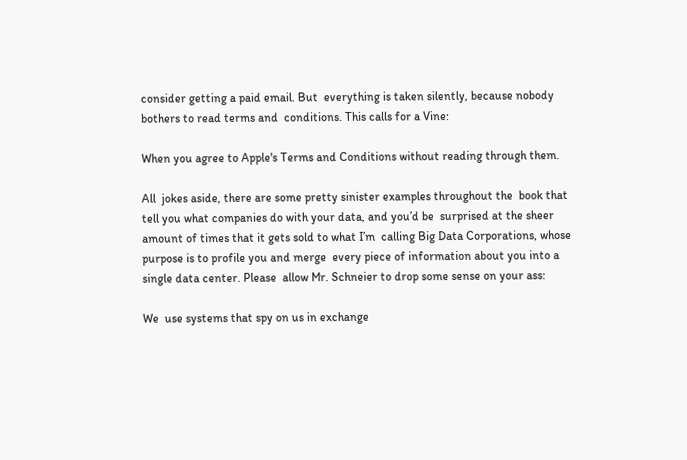consider getting a paid email. But  everything is taken silently, because nobody bothers to read terms and  conditions. This calls for a Vine:

When you agree to Apple's Terms and Conditions without reading through them.

All  jokes aside, there are some pretty sinister examples throughout the  book that tell you what companies do with your data, and you’d be  surprised at the sheer amount of times that it gets sold to what I’m  calling Big Data Corporations, whose purpose is to profile you and merge  every piece of information about you into a single data center. Please  allow Mr. Schneier to drop some sense on your ass:

We  use systems that spy on us in exchange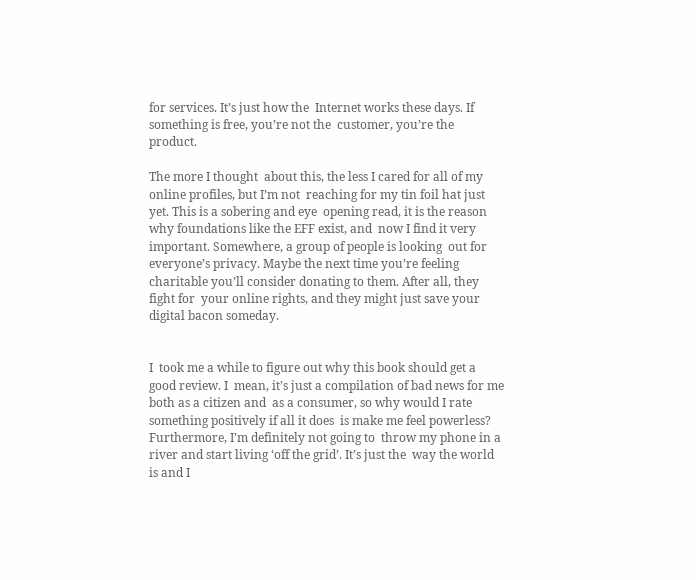for services. It’s just how the  Internet works these days. If something is free, you’re not the  customer, you’re the product.

The more I thought  about this, the less I cared for all of my online profiles, but I’m not  reaching for my tin foil hat just yet. This is a sobering and eye  opening read, it is the reason why foundations like the EFF exist, and  now I find it very important. Somewhere, a group of people is looking  out for everyone’s privacy. Maybe the next time you’re feeling  charitable you’ll consider donating to them. After all, they fight for  your online rights, and they might just save your digital bacon someday.


I  took me a while to figure out why this book should get a good review. I  mean, it’s just a compilation of bad news for me both as a citizen and  as a consumer, so why would I rate something positively if all it does  is make me feel powerless? Furthermore, I’m definitely not going to  throw my phone in a river and start living ‘off the grid’. It’s just the  way the world is and I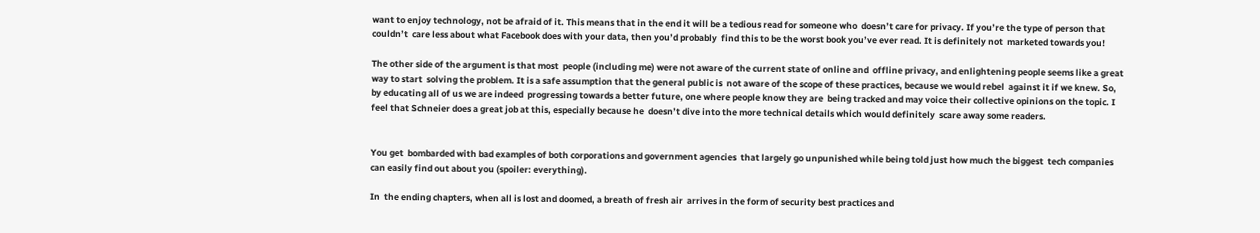want to enjoy technology, not be afraid of it. This means that in the end it will be a tedious read for someone who  doesn’t care for privacy. If you’re the type of person that couldn’t  care less about what Facebook does with your data, then you’d probably  find this to be the worst book you’ve ever read. It is definitely not  marketed towards you!

The other side of the argument is that most  people (including me) were not aware of the current state of online and  offline privacy, and enlightening people seems like a great way to start  solving the problem. It is a safe assumption that the general public is  not aware of the scope of these practices, because we would rebel  against it if we knew. So, by educating all of us we are indeed  progressing towards a better future, one where people know they are  being tracked and may voice their collective opinions on the topic. I  feel that Schneier does a great job at this, especially because he  doesn’t dive into the more technical details which would definitely  scare away some readers.


You get  bombarded with bad examples of both corporations and government agencies  that largely go unpunished while being told just how much the biggest  tech companies can easily find out about you (spoiler: everything).

In  the ending chapters, when all is lost and doomed, a breath of fresh air  arrives in the form of security best practices and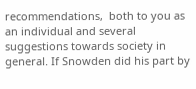recommendations,  both to you as an individual and several suggestions towards society in  general. If Snowden did his part by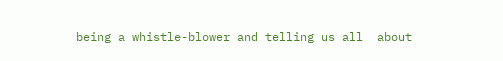being a whistle-blower and telling us all  about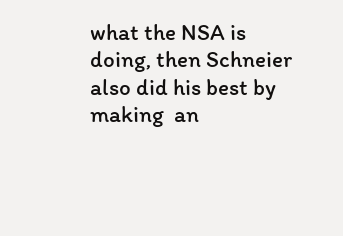what the NSA is doing, then Schneier also did his best by making  an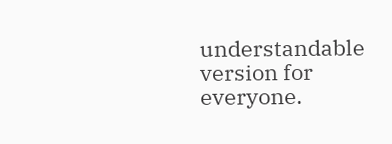understandable version for everyone.